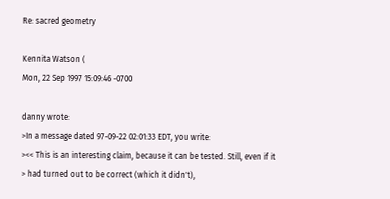Re: sacred geometry

Kennita Watson (
Mon, 22 Sep 1997 15:09:46 -0700

danny wrote:
>In a message dated 97-09-22 02:01:33 EDT, you write:
><< This is an interesting claim, because it can be tested. Still, even if it
> had turned out to be correct (which it didn't),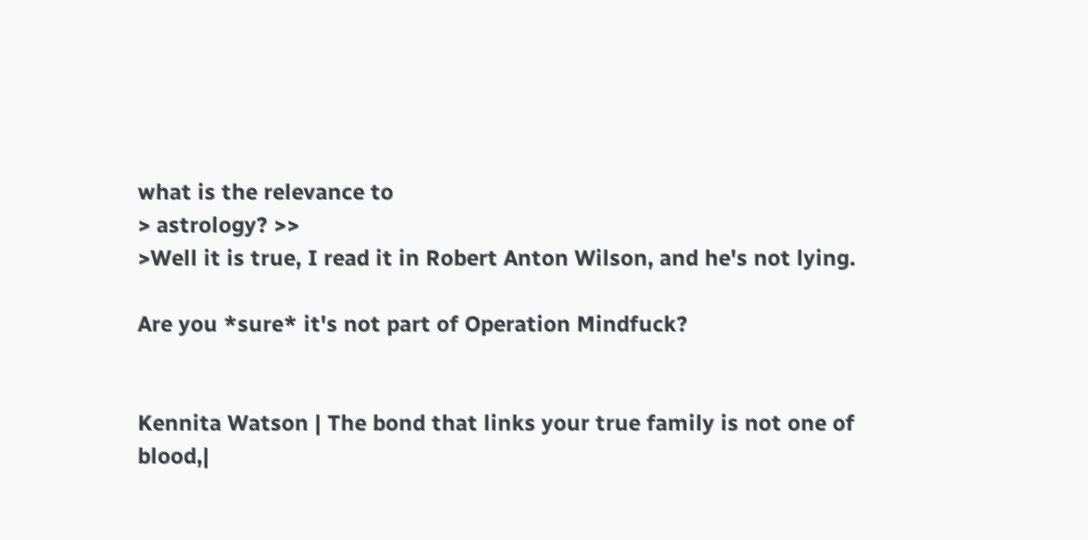what is the relevance to
> astrology? >>
>Well it is true, I read it in Robert Anton Wilson, and he's not lying.

Are you *sure* it's not part of Operation Mindfuck?


Kennita Watson | The bond that links your true family is not one of blood,|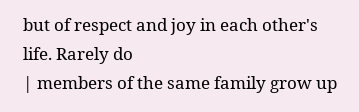but of respect and joy in each other's life. Rarely do
| members of the same family grow up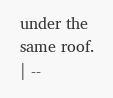under the same roof.
| --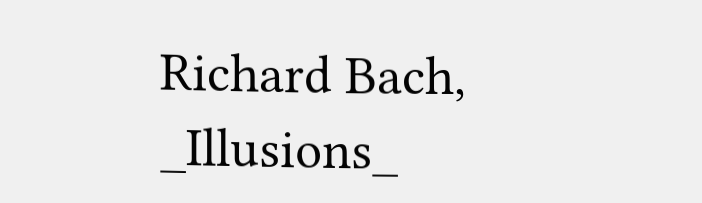Richard Bach, _Illusions_